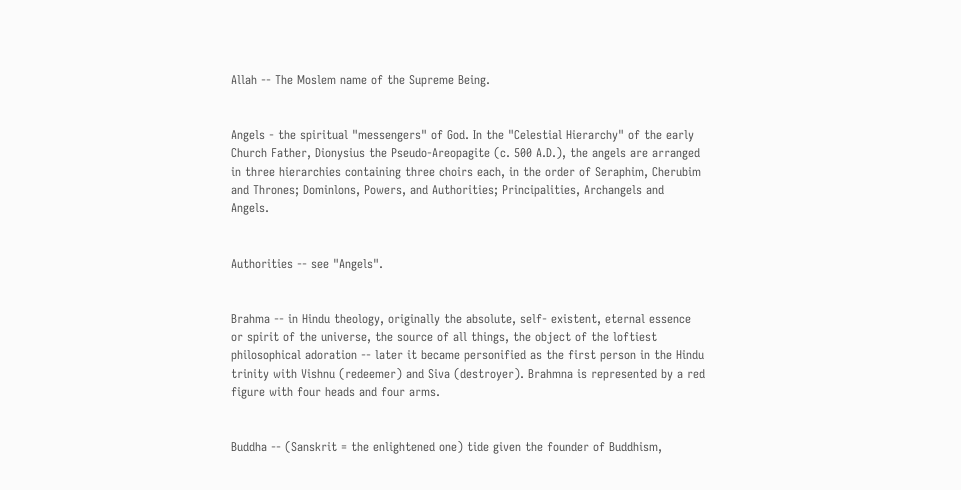Allah -- The Moslem name of the Supreme Being.


Angels - the spiritual "messengers" of God. In the "Celestial Hierarchy" of the early Church Father, Dionysius the Pseudo-Areopagite (c. 500 A.D.), the angels are arranged in three hierarchies containing three choirs each, in the order of Seraphim, Cherubim and Thrones; Dominlons, Powers, and Authorities; Principalities, Archangels and Angels.


Authorities -- see "Angels".


Brahma -- in Hindu theology, originally the absolute, self- existent, eternal essence or spirit of the universe, the source of all things, the object of the loftiest philosophical adoration -- later it became personified as the first person in the Hindu trinity with Vishnu (redeemer) and Siva (destroyer). Brahmna is represented by a red figure with four heads and four arms.


Buddha -- (Sanskrit = the enlightened one) tide given the founder of Buddhism,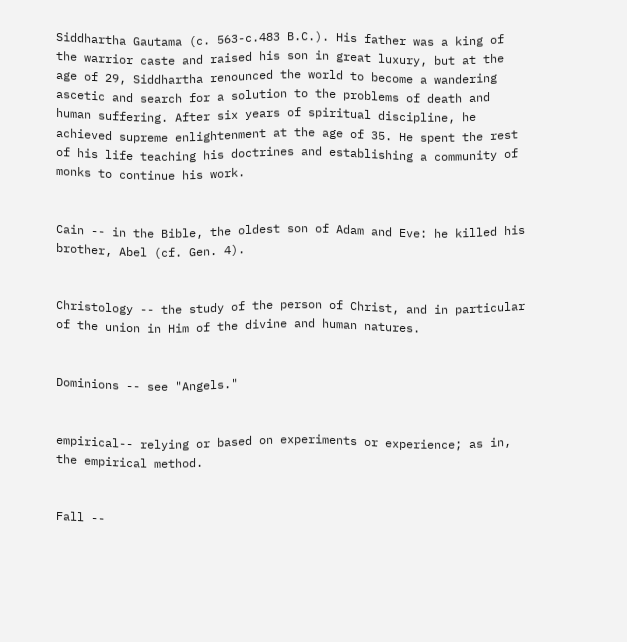Siddhartha Gautama (c. 563-c.483 B.C.). His father was a king of the warrior caste and raised his son in great luxury, but at the age of 29, Siddhartha renounced the world to become a wandering ascetic and search for a solution to the problems of death and human suffering. After six years of spiritual discipline, he achieved supreme enlightenment at the age of 35. He spent the rest of his life teaching his doctrines and establishing a community of monks to continue his work.


Cain -- in the Bible, the oldest son of Adam and Eve: he killed his brother, Abel (cf. Gen. 4).


Christology -- the study of the person of Christ, and in particular of the union in Him of the divine and human natures.


Dominions -- see "Angels."


empirical-- relying or based on experiments or experience; as in, the empirical method.


Fall --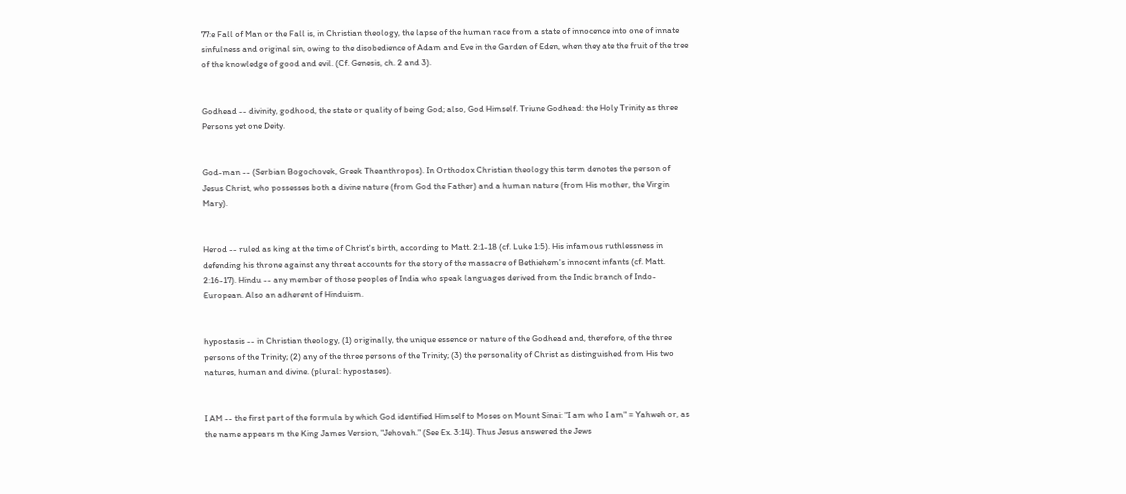77:e Fall of Man or the Fall is, in Christian theology, the lapse of the human race from a state of innocence into one of innate sinfulness and original sin, owing to the disobedience of Adam and Eve in the Garden of Eden, when they ate the fruit of the tree of the knowledge of good and evil. (Cf. Genesis, ch. 2 and 3).


Godhead -- divinity, godhood, the state or quality of being God; also, God Himself. Triune Godhead: the Holy Trinity as three Persons yet one Deity.


God-man -- (Serbian Bogochovek, Greek Theanthropos). In Orthodox Christian theology this term denotes the person of Jesus Christ, who possesses both a divine nature (from God the Father) and a human nature (from His mother, the Virgin Mary).


Herod -- ruled as king at the time of Christ's birth, according to Matt. 2:1-18 (cf. Luke 1:5). His infamous ruthlessness in defending his throne against any threat accounts for the story of the massacre of Bethiehem's innocent infants (cf. Matt. 2:16-17). Hindu -- any member of those peoples of India who speak languages derived from the Indic branch of Indo-European. Also an adherent of Hinduism.


hypostasis -- in Christian theology, (1) originally, the unique essence or nature of the Godhead and, therefore, of the three persons of the Trinity; (2) any of the three persons of the Trinity; (3) the personality of Christ as distinguished from His two natures, human and divine. (plural: hypostases).


I AM -- the first part of the formula by which God identified Himself to Moses on Mount Sinai: "I am who I am" = Yahweh or, as the name appears m the King James Version, "Jehovah." (See Ex. 3:14). Thus Jesus answered the Jews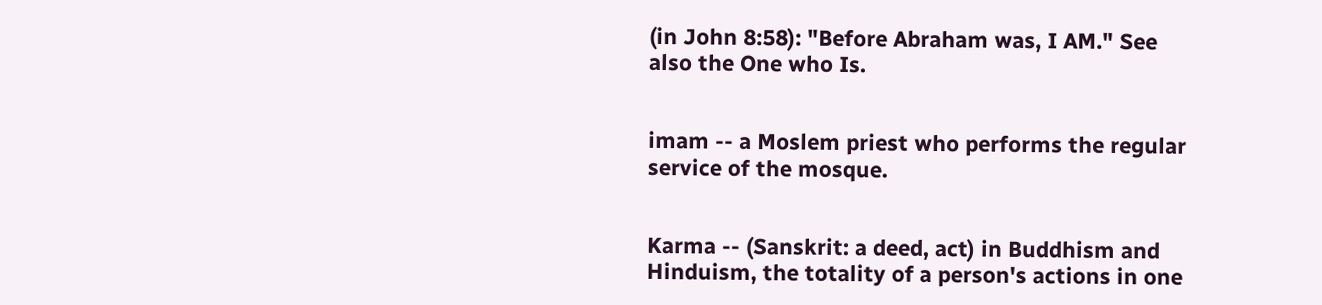(in John 8:58): "Before Abraham was, I AM." See also the One who Is.


imam -- a Moslem priest who performs the regular service of the mosque.


Karma -- (Sanskrit: a deed, act) in Buddhism and Hinduism, the totality of a person's actions in one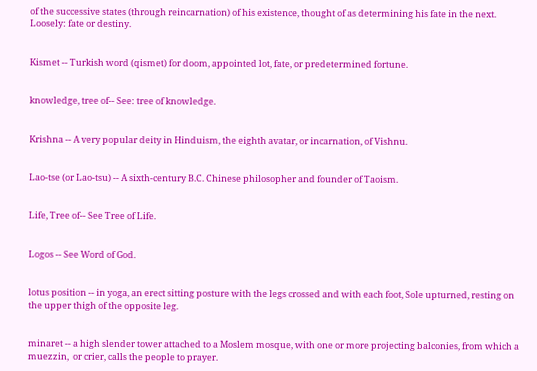of the successive states (through reincarnation) of his existence, thought of as determining his fate in the next. Loosely: fate or destiny.


Kismet -- Turkish word (qismet) for doom, appointed lot, fate, or predetermined fortune.


knowledge, tree of-- See: tree of knowledge.


Krishna -- A very popular deity in Hinduism, the eighth avatar, or incarnation, of Vishnu.


Lao-tse (or Lao-tsu) -- A sixth-century B.C. Chinese philosopher and founder of Taoism.


Life, Tree of-- See Tree of Life.


Logos -- See Word of God.


lotus position -- in yoga, an erect sitting posture with the legs crossed and with each foot, Sole upturned, resting on the upper thigh of the opposite leg.


minaret -- a high slender tower attached to a Moslem mosque, with one or more projecting balconies, from which a muezzin,  or crier, calls the people to prayer.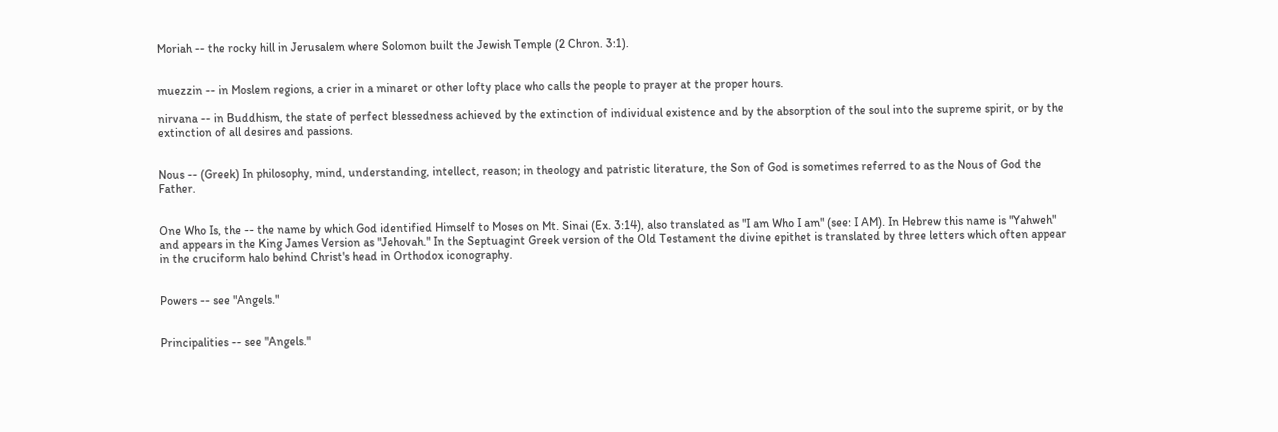Moriah -- the rocky hill in Jerusalem where Solomon built the Jewish Temple (2 Chron. 3:1).


muezzin -- in Moslem regions, a crier in a minaret or other lofty place who calls the people to prayer at the proper hours.

nirvana -- in Buddhism, the state of perfect blessedness achieved by the extinction of individual existence and by the absorption of the soul into the supreme spirit, or by the extinction of all desires and passions.


Nous -- (Greek) In philosophy, mind, understanding, intellect, reason; in theology and patristic literature, the Son of God is sometimes referred to as the Nous of God the Father.


One Who Is, the -- the name by which God identified Himself to Moses on Mt. Sinai (Ex. 3:14), also translated as "I am Who I am" (see: I AM). In Hebrew this name is "Yahweh" and appears in the King James Version as "Jehovah." In the Septuagint Greek version of the Old Testament the divine epithet is translated by three letters which often appear in the cruciform halo behind Christ's head in Orthodox iconography.


Powers -- see "Angels."


Principalities -- see "Angels."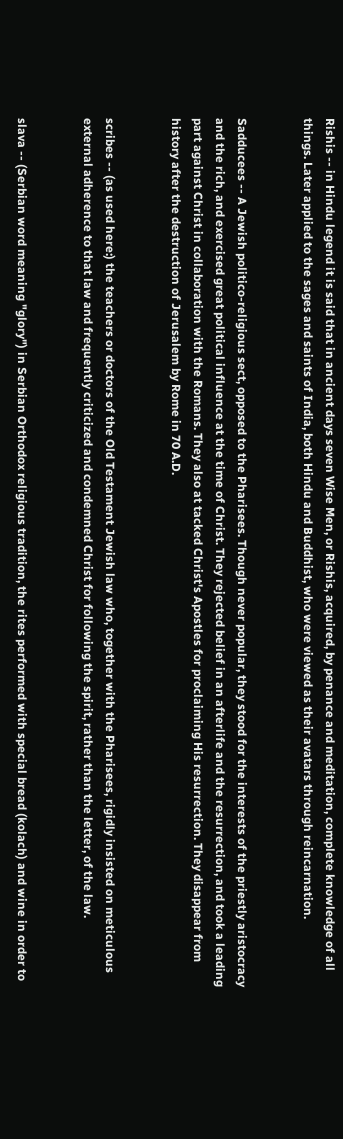Rishis -- in Hindu legend it is said that in ancient days seven Wise Men, or Rishis, acquired, by penance and meditation, complete knowledge of all things. Later applied to the sages and saints of India, both Hindu and Buddhist, who were viewed as their avatars through reincarnation.


Sadducees -- A Jewish politico-religious sect, opposed to the Pharisees. Though never popular, they stood for the interests of the priestly aristocracy and the rich, and exercised great political influence at the time of Christ. They rejected belief in an afterlife and the resurrection, and took a leading part against Christ in collaboration with the Romans. They also at tacked Christ's Apostles for proclaiming His resurrection. They disappear from history after the destruction of Jerusalem by Rome in 70 A.D.


scribes -- (as used here:) the teachers or doctors of the Old Testament Jewish law who, together with the Pharisees, rigidly insisted on meticulous external adherence to that law and frequently criticized and condemned Christ for following the spirit, rather than the letter, of the law.


slava -- (Serbian word meaning "glory") in Serbian Orthodox religious tradition, the rites performed with special bread (kolach) and wine in order to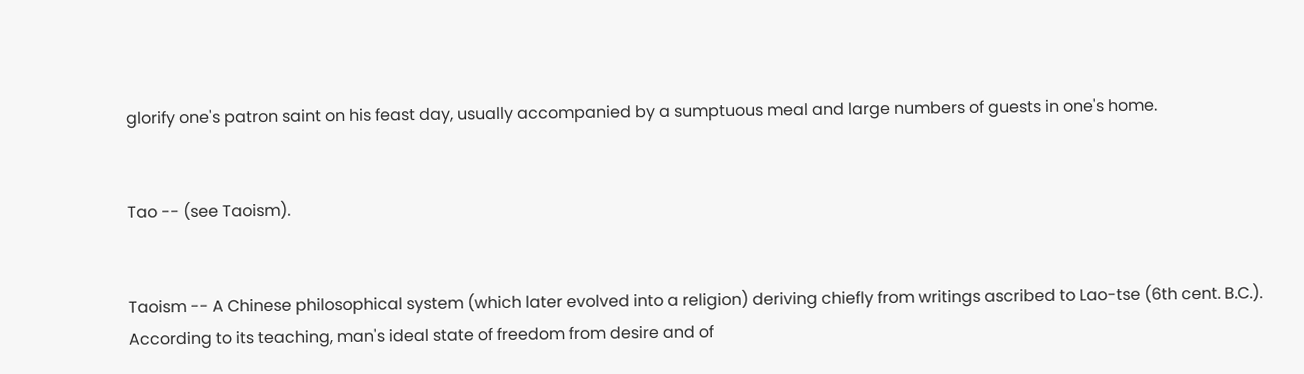glorify one's patron saint on his feast day, usually accompanied by a sumptuous meal and large numbers of guests in one's home.


Tao -- (see Taoism).


Taoism -- A Chinese philosophical system (which later evolved into a religion) deriving chiefly from writings ascribed to Lao-tse (6th cent. B.C.). According to its teaching, man's ideal state of freedom from desire and of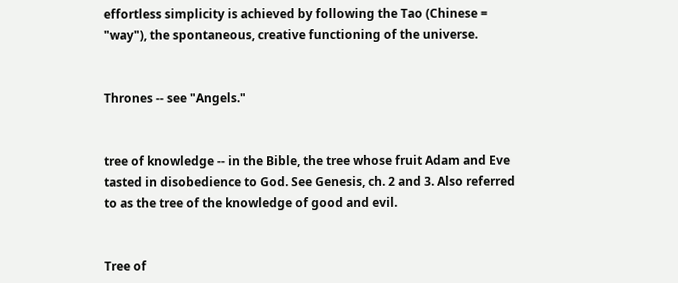effortless simplicity is achieved by following the Tao (Chinese = "way"), the spontaneous, creative functioning of the universe.


Thrones -- see "Angels."


tree of knowledge -- in the Bible, the tree whose fruit Adam and Eve tasted in disobedience to God. See Genesis, ch. 2 and 3. Also referred to as the tree of the knowledge of good and evil.


Tree of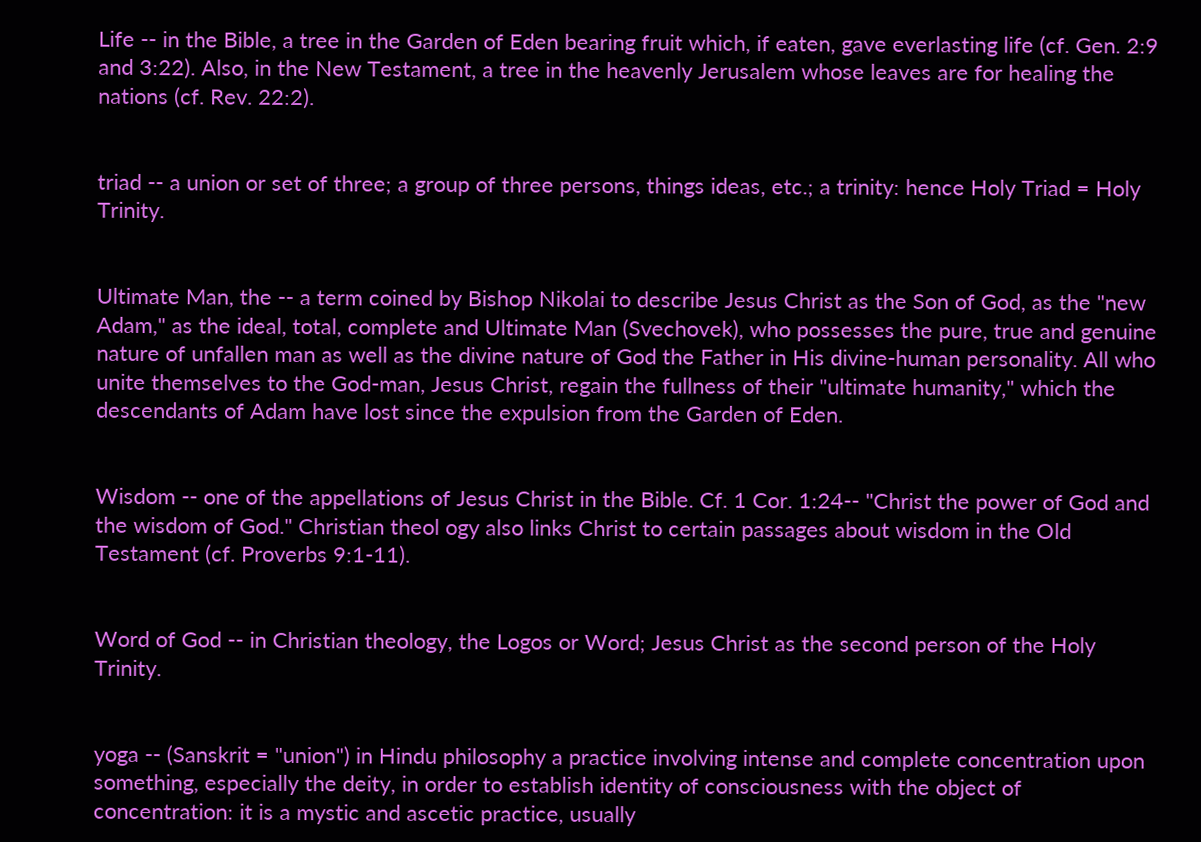Life -- in the Bible, a tree in the Garden of Eden bearing fruit which, if eaten, gave everlasting life (cf. Gen. 2:9 and 3:22). Also, in the New Testament, a tree in the heavenly Jerusalem whose leaves are for healing the nations (cf. Rev. 22:2).


triad -- a union or set of three; a group of three persons, things ideas, etc.; a trinity: hence Holy Triad = Holy Trinity.


Ultimate Man, the -- a term coined by Bishop Nikolai to describe Jesus Christ as the Son of God, as the "new Adam," as the ideal, total, complete and Ultimate Man (Svechovek), who possesses the pure, true and genuine nature of unfallen man as well as the divine nature of God the Father in His divine-human personality. All who unite themselves to the God-man, Jesus Christ, regain the fullness of their "ultimate humanity," which the descendants of Adam have lost since the expulsion from the Garden of Eden.


Wisdom -- one of the appellations of Jesus Christ in the Bible. Cf. 1 Cor. 1:24-- "Christ the power of God and the wisdom of God." Christian theol ogy also links Christ to certain passages about wisdom in the Old Testament (cf. Proverbs 9:1-11).


Word of God -- in Christian theology, the Logos or Word; Jesus Christ as the second person of the Holy Trinity.


yoga -- (Sanskrit = "union") in Hindu philosophy a practice involving intense and complete concentration upon something, especially the deity, in order to establish identity of consciousness with the object of concentration: it is a mystic and ascetic practice, usually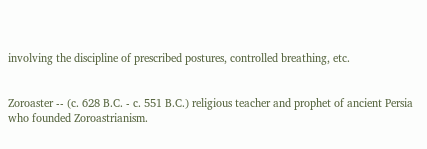involving the discipline of prescribed postures, controlled breathing, etc.


Zoroaster -- (c. 628 B.C. - c. 551 B.C.) religious teacher and prophet of ancient Persia who founded Zoroastrianism.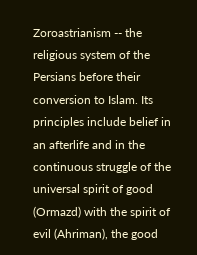Zoroastrianism -- the religious system of the Persians before their conversion to Islam. Its principles include belief in an afterlife and in the continuous struggle of the universal spirit of good (Ormazd) with the spirit of evil (Ahriman), the good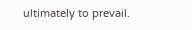ultimately to prevail.